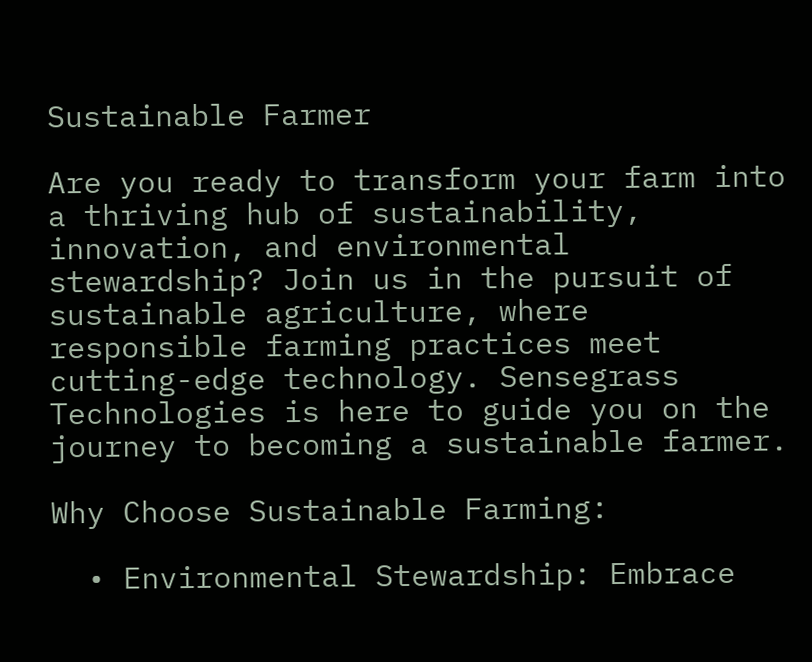Sustainable Farmer

Are you ready to transform your farm into a thriving hub of sustainability, innovation, and environmental stewardship? Join us in the pursuit of sustainable agriculture, where responsible farming practices meet cutting-edge technology. Sensegrass Technologies is here to guide you on the journey to becoming a sustainable farmer.

Why Choose Sustainable Farming:

  • Environmental Stewardship: Embrace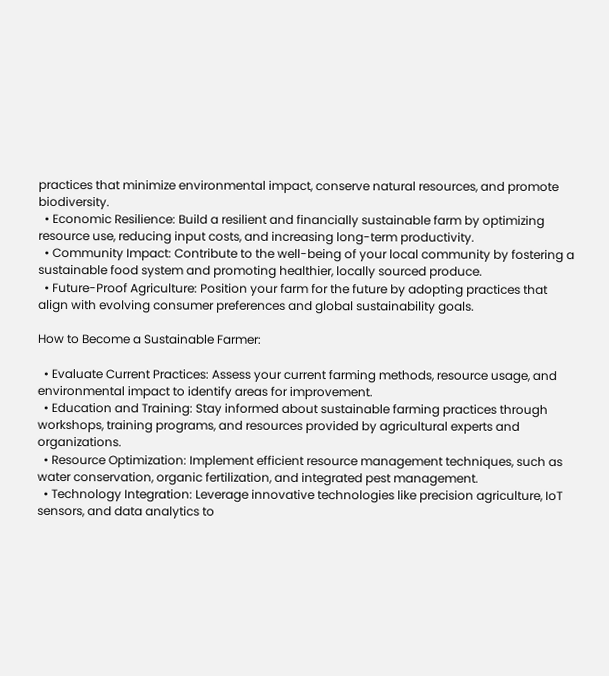practices that minimize environmental impact, conserve natural resources, and promote biodiversity.
  • Economic Resilience: Build a resilient and financially sustainable farm by optimizing resource use, reducing input costs, and increasing long-term productivity.
  • Community Impact: Contribute to the well-being of your local community by fostering a sustainable food system and promoting healthier, locally sourced produce.
  • Future-Proof Agriculture: Position your farm for the future by adopting practices that align with evolving consumer preferences and global sustainability goals.

How to Become a Sustainable Farmer:

  • Evaluate Current Practices: Assess your current farming methods, resource usage, and environmental impact to identify areas for improvement.
  • Education and Training: Stay informed about sustainable farming practices through workshops, training programs, and resources provided by agricultural experts and organizations.
  • Resource Optimization: Implement efficient resource management techniques, such as water conservation, organic fertilization, and integrated pest management.
  • Technology Integration: Leverage innovative technologies like precision agriculture, IoT sensors, and data analytics to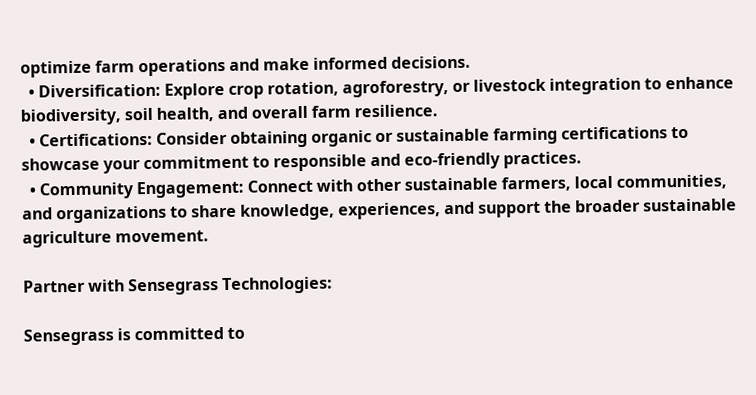optimize farm operations and make informed decisions.
  • Diversification: Explore crop rotation, agroforestry, or livestock integration to enhance biodiversity, soil health, and overall farm resilience.
  • Certifications: Consider obtaining organic or sustainable farming certifications to showcase your commitment to responsible and eco-friendly practices.
  • Community Engagement: Connect with other sustainable farmers, local communities, and organizations to share knowledge, experiences, and support the broader sustainable agriculture movement.

Partner with Sensegrass Technologies:

Sensegrass is committed to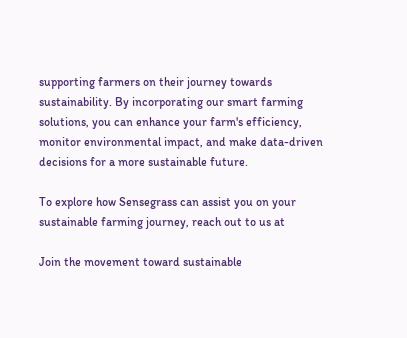supporting farmers on their journey towards sustainability. By incorporating our smart farming solutions, you can enhance your farm's efficiency, monitor environmental impact, and make data-driven decisions for a more sustainable future.

To explore how Sensegrass can assist you on your sustainable farming journey, reach out to us at

Join the movement toward sustainable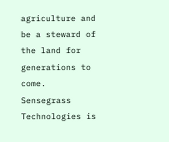agriculture and be a steward of the land for generations to come. Sensegrass Technologies is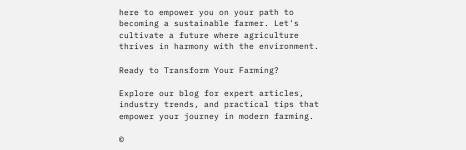here to empower you on your path to becoming a sustainable farmer. Let's cultivate a future where agriculture thrives in harmony with the environment.

Ready to Transform Your Farming?

Explore our blog for expert articles, industry trends, and practical tips that empower your journey in modern farming.

©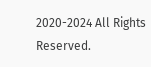2020-2024 All Rights Reserved.